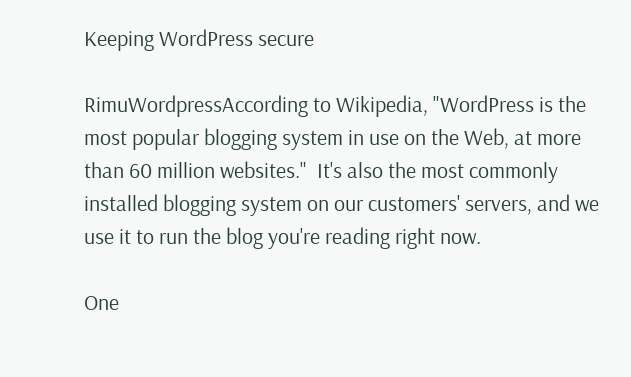Keeping WordPress secure

RimuWordpressAccording to Wikipedia, "WordPress is the most popular blogging system in use on the Web, at more than 60 million websites."  It's also the most commonly installed blogging system on our customers' servers, and we use it to run the blog you're reading right now.

One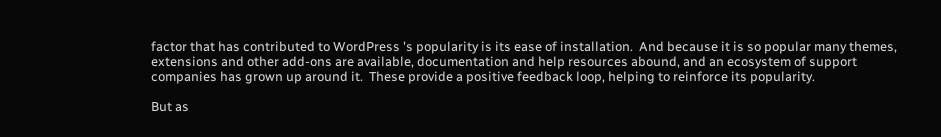factor that has contributed to WordPress 's popularity is its ease of installation.  And because it is so popular many themes, extensions and other add-ons are available, documentation and help resources abound, and an ecosystem of support companies has grown up around it.  These provide a positive feedback loop, helping to reinforce its popularity.

But as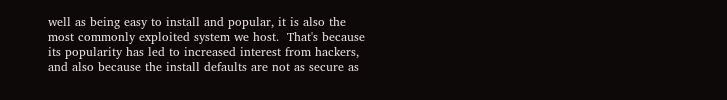well as being easy to install and popular, it is also the most commonly exploited system we host.  That's because its popularity has led to increased interest from hackers, and also because the install defaults are not as secure as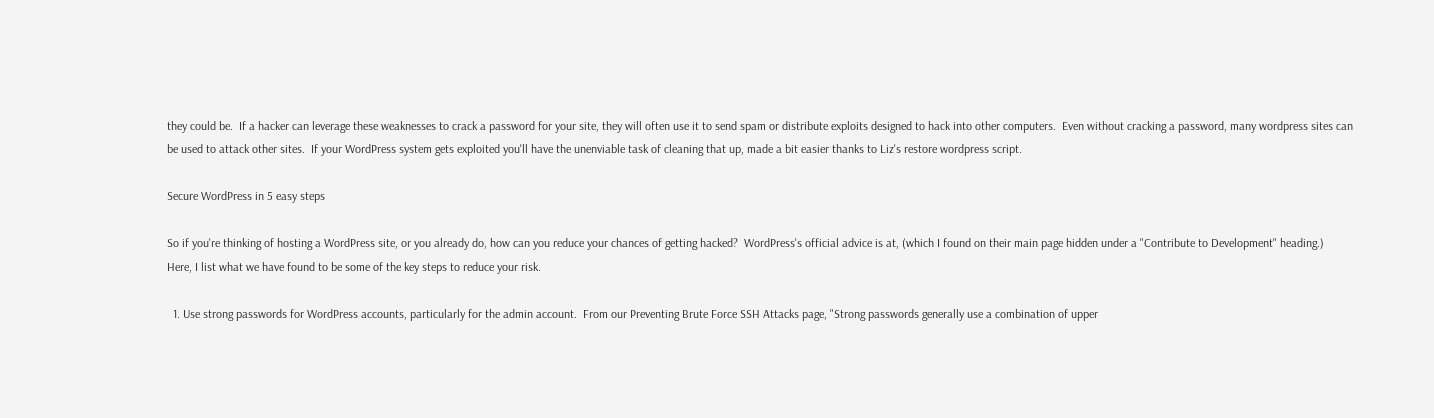they could be.  If a hacker can leverage these weaknesses to crack a password for your site, they will often use it to send spam or distribute exploits designed to hack into other computers.  Even without cracking a password, many wordpress sites can be used to attack other sites.  If your WordPress system gets exploited you'll have the unenviable task of cleaning that up, made a bit easier thanks to Liz's restore wordpress script.

Secure WordPress in 5 easy steps

So if you're thinking of hosting a WordPress site, or you already do, how can you reduce your chances of getting hacked?  WordPress's official advice is at, (which I found on their main page hidden under a "Contribute to Development" heading.)  Here, I list what we have found to be some of the key steps to reduce your risk.

  1. Use strong passwords for WordPress accounts, particularly for the admin account.  From our Preventing Brute Force SSH Attacks page, "Strong passwords generally use a combination of upper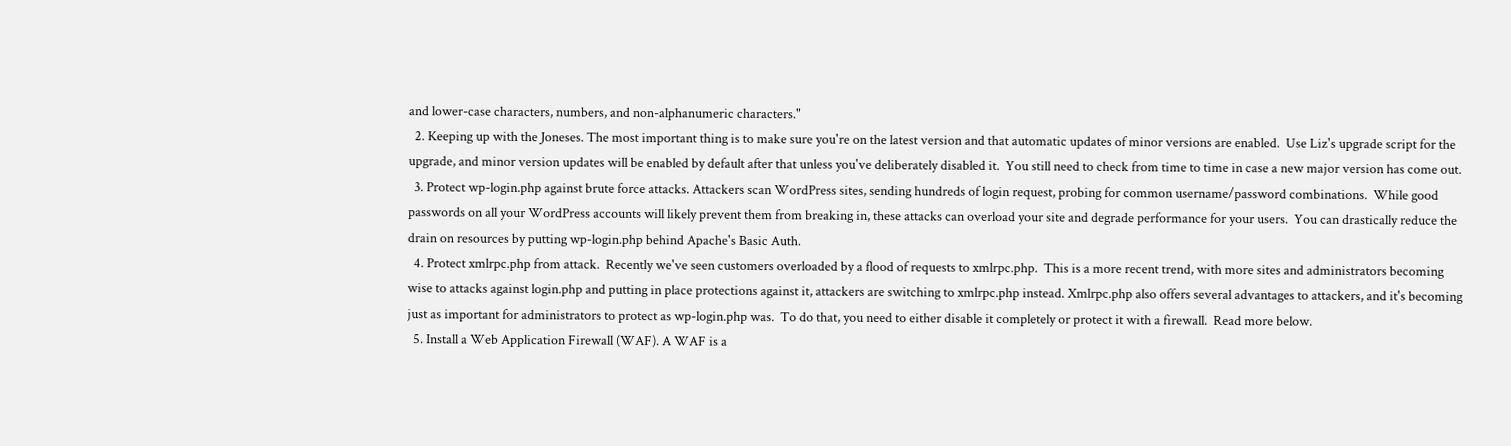and lower-case characters, numbers, and non-alphanumeric characters."
  2. Keeping up with the Joneses. The most important thing is to make sure you're on the latest version and that automatic updates of minor versions are enabled.  Use Liz's upgrade script for the upgrade, and minor version updates will be enabled by default after that unless you've deliberately disabled it.  You still need to check from time to time in case a new major version has come out.
  3. Protect wp-login.php against brute force attacks. Attackers scan WordPress sites, sending hundreds of login request, probing for common username/password combinations.  While good passwords on all your WordPress accounts will likely prevent them from breaking in, these attacks can overload your site and degrade performance for your users.  You can drastically reduce the drain on resources by putting wp-login.php behind Apache's Basic Auth.
  4. Protect xmlrpc.php from attack.  Recently we've seen customers overloaded by a flood of requests to xmlrpc.php.  This is a more recent trend, with more sites and administrators becoming wise to attacks against login.php and putting in place protections against it, attackers are switching to xmlrpc.php instead. Xmlrpc.php also offers several advantages to attackers, and it's becoming just as important for administrators to protect as wp-login.php was.  To do that, you need to either disable it completely or protect it with a firewall.  Read more below.
  5. Install a Web Application Firewall (WAF). A WAF is a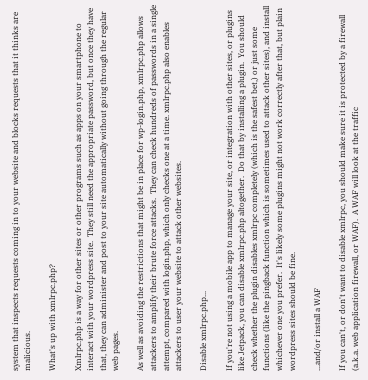system that inspects requests coming in to your website and blocks requests that it thinks are malicious.

What's up with xmlrpc.php?

Xmlrpc.php is a way for other sites or other programs such as apps on your smartphone to interact with your wordpress site.  They still need the appropriate password, but once they have that, they can administer and post to your site automatically without going through the regular web pages.

As well as avoiding the restrictions that might be in place for wp-login.php, xmlrpc.php allows attackers to amplify their brute force attacks.  They can check hundreds of passwords in a single attempt, compared with login.php, which only checks one at a time. xmlrpc.php also enables attackers to user your website to attack other websites.

Disable xmlrpc.php...

If you're not using a mobile app to manage your site, or integration with other sites, or plugins like Jetpack, you can disable xmlrpc.php altogether.  Do that by installing a plugin.  You should check whether the plugin disables xmlrpc completely (which is the safest bet,) or just some functions (like the pingback function which is sometimes used to attack other sites), and install whichever one you prefer.  It's likely some plugins might not work correctly after that, but plain wordpress sites should be fine.

...and/or install a WAF

If you can't, or don't want to disable xmlrpc, you should make sure it is protected by a firewall (a.k.a. web application firewall, or WAF).  A WAF will look at the traffic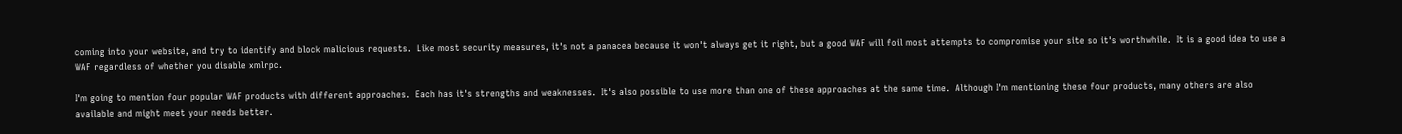coming into your website, and try to identify and block malicious requests.  Like most security measures, it's not a panacea because it won't always get it right, but a good WAF will foil most attempts to compromise your site so it's worthwhile.  It is a good idea to use a WAF regardless of whether you disable xmlrpc.

I'm going to mention four popular WAF products with different approaches.  Each has it's strengths and weaknesses.  It's also possible to use more than one of these approaches at the same time.  Although I'm mentioning these four products, many others are also available and might meet your needs better.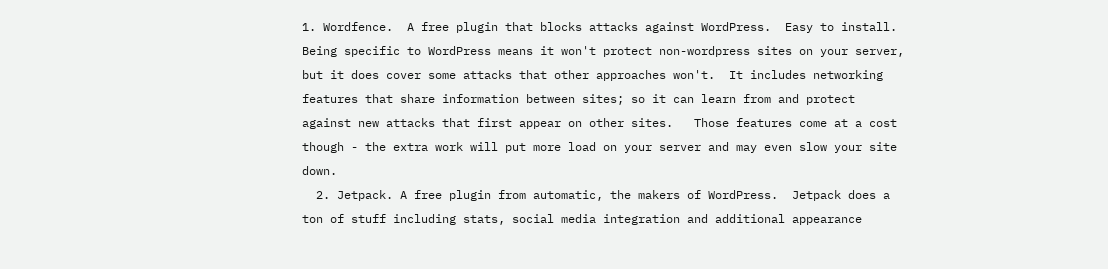1. Wordfence.  A free plugin that blocks attacks against WordPress.  Easy to install.  Being specific to WordPress means it won't protect non-wordpress sites on your server, but it does cover some attacks that other approaches won't.  It includes networking features that share information between sites; so it can learn from and protect against new attacks that first appear on other sites.   Those features come at a cost though - the extra work will put more load on your server and may even slow your site down.
  2. Jetpack. A free plugin from automatic, the makers of WordPress.  Jetpack does a ton of stuff including stats, social media integration and additional appearance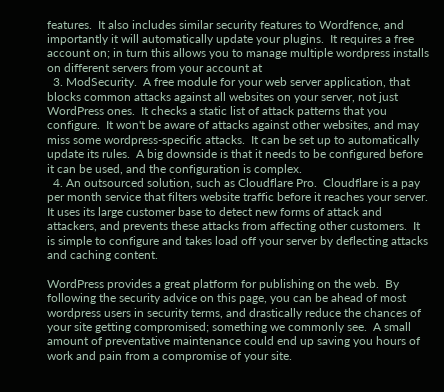features.  It also includes similar security features to Wordfence, and importantly it will automatically update your plugins.  It requires a free account on; in turn this allows you to manage multiple wordpress installs on different servers from your account at
  3. ModSecurity.  A free module for your web server application, that blocks common attacks against all websites on your server, not just WordPress ones.  It checks a static list of attack patterns that you configure.  It won't be aware of attacks against other websites, and may miss some wordpress-specific attacks.  It can be set up to automatically update its rules.  A big downside is that it needs to be configured before it can be used, and the configuration is complex.
  4. An outsourced solution, such as Cloudflare Pro.  Cloudflare is a pay per month service that filters website traffic before it reaches your server.  It uses its large customer base to detect new forms of attack and attackers, and prevents these attacks from affecting other customers.  It is simple to configure and takes load off your server by deflecting attacks and caching content.

WordPress provides a great platform for publishing on the web.  By following the security advice on this page, you can be ahead of most wordpress users in security terms, and drastically reduce the chances of your site getting compromised; something we commonly see.  A small amount of preventative maintenance could end up saving you hours of work and pain from a compromise of your site.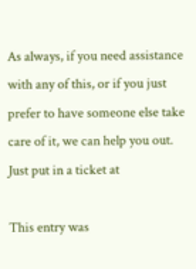As always, if you need assistance with any of this, or if you just prefer to have someone else take care of it, we can help you out.  Just put in a ticket at

This entry was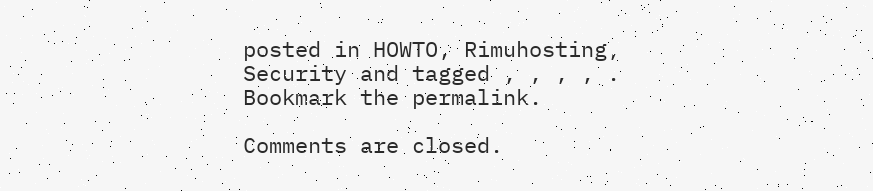posted in HOWTO, Rimuhosting, Security and tagged , , , , . Bookmark the permalink.

Comments are closed.